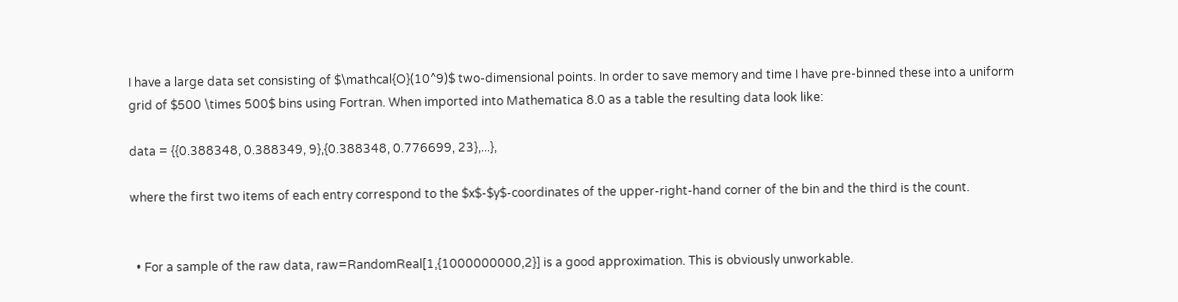I have a large data set consisting of $\mathcal{O}(10^9)$ two-dimensional points. In order to save memory and time I have pre-binned these into a uniform grid of $500 \times 500$ bins using Fortran. When imported into Mathematica 8.0 as a table the resulting data look like:

data = {{0.388348, 0.388349, 9},{0.388348, 0.776699, 23},...},

where the first two items of each entry correspond to the $x$-$y$-coordinates of the upper-right-hand corner of the bin and the third is the count.


  • For a sample of the raw data, raw=RandomReal[1,{1000000000,2}] is a good approximation. This is obviously unworkable.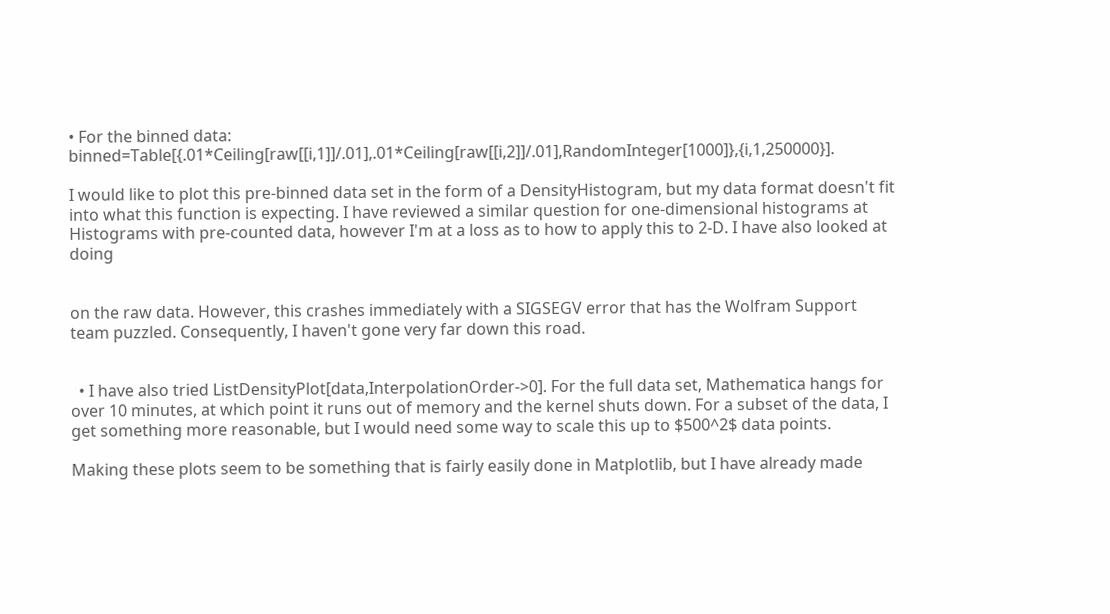• For the binned data: binned=Table[{.01*Ceiling[raw[[i,1]]/.01],.01*Ceiling[raw[[i,2]]/.01],RandomInteger[1000]},{i,1,250000}].

I would like to plot this pre-binned data set in the form of a DensityHistogram, but my data format doesn't fit into what this function is expecting. I have reviewed a similar question for one-dimensional histograms at Histograms with pre-counted data, however I'm at a loss as to how to apply this to 2-D. I have also looked at doing


on the raw data. However, this crashes immediately with a SIGSEGV error that has the Wolfram Support team puzzled. Consequently, I haven't gone very far down this road.


  • I have also tried ListDensityPlot[data,InterpolationOrder->0]. For the full data set, Mathematica hangs for over 10 minutes, at which point it runs out of memory and the kernel shuts down. For a subset of the data, I get something more reasonable, but I would need some way to scale this up to $500^2$ data points.

Making these plots seem to be something that is fairly easily done in Matplotlib, but I have already made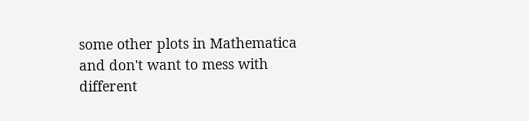some other plots in Mathematica and don't want to mess with different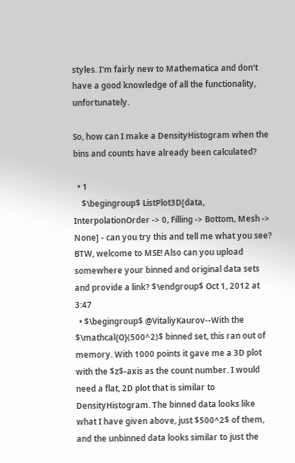styles. I'm fairly new to Mathematica and don't have a good knowledge of all the functionality, unfortunately.

So, how can I make a DensityHistogram when the bins and counts have already been calculated?

  • 1
    $\begingroup$ ListPlot3D[data, InterpolationOrder -> 0, Filling -> Bottom, Mesh -> None] - can you try this and tell me what you see? BTW, welcome to MSE! Also can you upload somewhere your binned and original data sets and provide a link? $\endgroup$ Oct 1, 2012 at 3:47
  • $\begingroup$ @VitaliyKaurov--With the $\mathcal{O}(500^2)$ binned set, this ran out of memory. With 1000 points it gave me a 3D plot with the $z$-axis as the count number. I would need a flat, 2D plot that is similar to DensityHistogram. The binned data looks like what I have given above, just $500^2$ of them, and the unbinned data looks similar to just the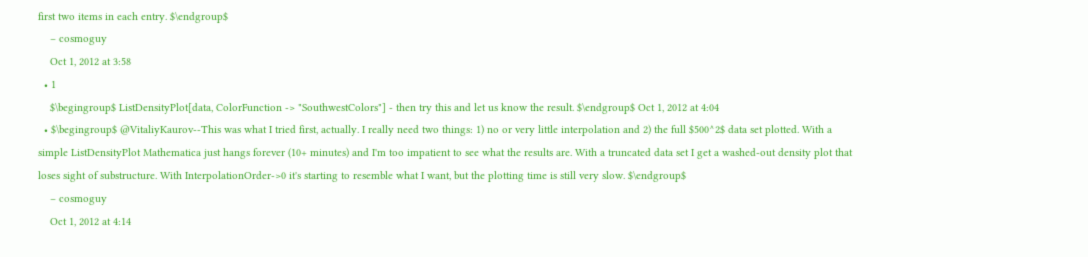first two items in each entry. $\endgroup$
    – cosmoguy
    Oct 1, 2012 at 3:58
  • 1
    $\begingroup$ ListDensityPlot[data, ColorFunction -> "SouthwestColors"] - then try this and let us know the result. $\endgroup$ Oct 1, 2012 at 4:04
  • $\begingroup$ @VitaliyKaurov--This was what I tried first, actually. I really need two things: 1) no or very little interpolation and 2) the full $500^2$ data set plotted. With a simple ListDensityPlot Mathematica just hangs forever (10+ minutes) and I'm too impatient to see what the results are. With a truncated data set I get a washed-out density plot that loses sight of substructure. With InterpolationOrder->0 it's starting to resemble what I want, but the plotting time is still very slow. $\endgroup$
    – cosmoguy
    Oct 1, 2012 at 4:14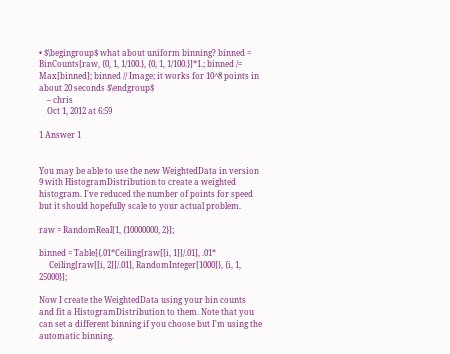• $\begingroup$ what about uniform binning? binned = BinCounts[raw, {0, 1, 1/100.}, {0, 1, 1/100.}]*1.; binned /= Max[binned]; binned // Image; it works for 10^8 points in about 20 seconds $\endgroup$
    – chris
    Oct 1, 2012 at 6:59

1 Answer 1


You may be able to use the new WeightedData in version 9 with HistogramDistribution to create a weighted histogram. I've reduced the number of points for speed but it should hopefully scale to your actual problem.

raw = RandomReal[1, {10000000, 2}];

binned = Table[{.01*Ceiling[raw[[i, 1]]/.01], .01*
     Ceiling[raw[[i, 2]]/.01], RandomInteger[1000]}, {i, 1, 25000}];

Now I create the WeightedData using your bin counts and fit a HistogramDistribution to them. Note that you can set a different binning if you choose but I'm using the automatic binning.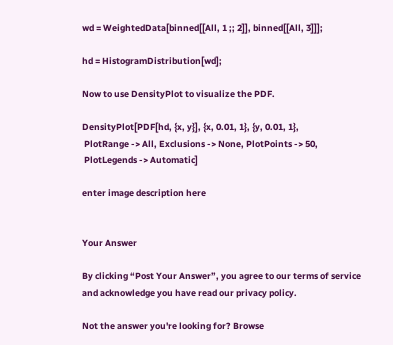wd = WeightedData[binned[[All, 1 ;; 2]], binned[[All, 3]]];

hd = HistogramDistribution[wd];

Now to use DensityPlot to visualize the PDF.

DensityPlot[PDF[hd, {x, y}], {x, 0.01, 1}, {y, 0.01, 1},
 PlotRange -> All, Exclusions -> None, PlotPoints -> 50,
 PlotLegends -> Automatic]

enter image description here


Your Answer

By clicking “Post Your Answer”, you agree to our terms of service and acknowledge you have read our privacy policy.

Not the answer you're looking for? Browse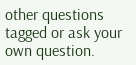other questions tagged or ask your own question.